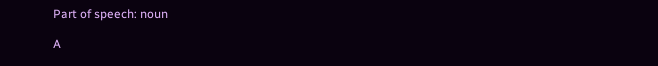Part of speech: noun

A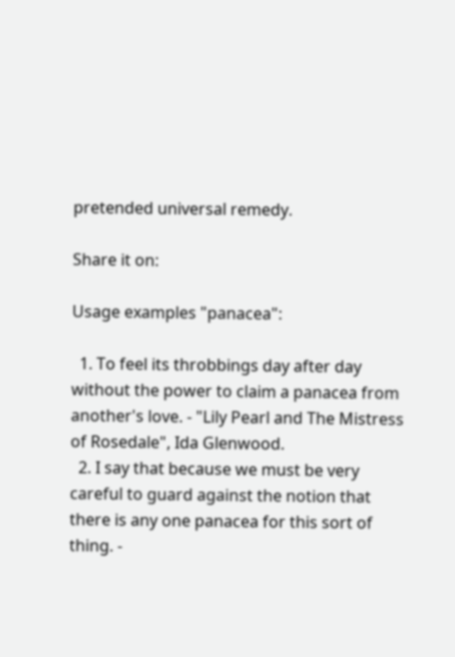pretended universal remedy.

Share it on:

Usage examples "panacea":

  1. To feel its throbbings day after day without the power to claim a panacea from another's love. - "Lily Pearl and The Mistress of Rosedale", Ida Glenwood.
  2. I say that because we must be very careful to guard against the notion that there is any one panacea for this sort of thing. -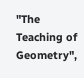"The Teaching of Geometry",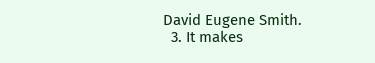David Eugene Smith.
  3. It makes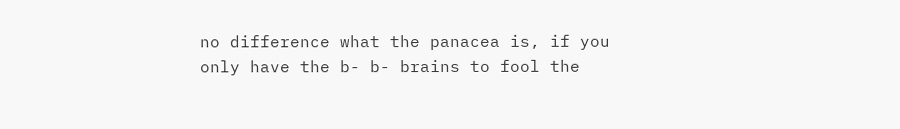no difference what the panacea is, if you only have the b- b- brains to fool the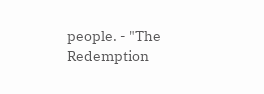people. - "The Redemption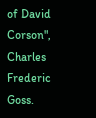of David Corson", Charles Frederic Goss.